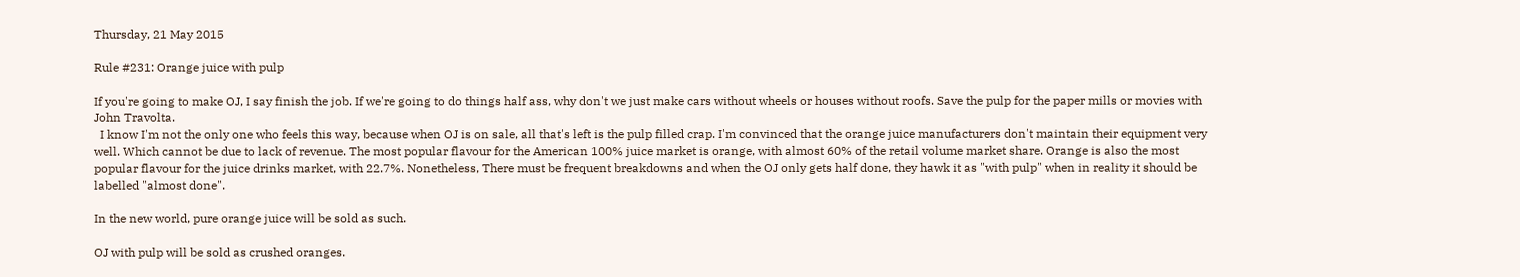Thursday, 21 May 2015

Rule #231: Orange juice with pulp

If you're going to make OJ, I say finish the job. If we're going to do things half ass, why don't we just make cars without wheels or houses without roofs. Save the pulp for the paper mills or movies with John Travolta.
  I know I'm not the only one who feels this way, because when OJ is on sale, all that's left is the pulp filled crap. I'm convinced that the orange juice manufacturers don't maintain their equipment very well. Which cannot be due to lack of revenue. The most popular flavour for the American 100% juice market is orange, with almost 60% of the retail volume market share. Orange is also the most popular flavour for the juice drinks market, with 22.7%. Nonetheless, There must be frequent breakdowns and when the OJ only gets half done, they hawk it as "with pulp" when in reality it should be labelled "almost done".

In the new world, pure orange juice will be sold as such.

OJ with pulp will be sold as crushed oranges.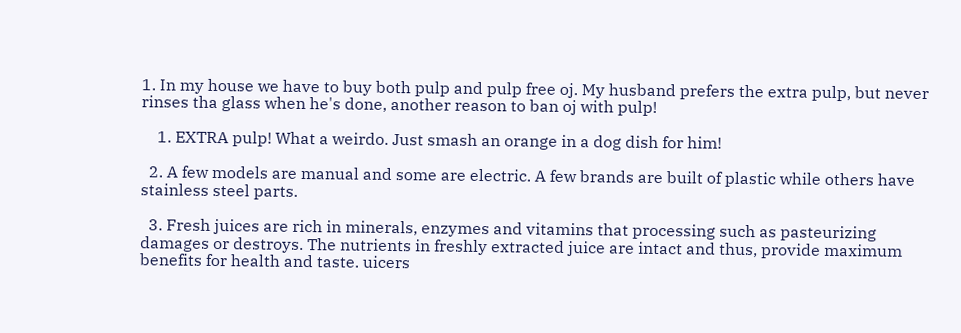1. In my house we have to buy both pulp and pulp free oj. My husband prefers the extra pulp, but never rinses tha glass when he's done, another reason to ban oj with pulp!

    1. EXTRA pulp! What a weirdo. Just smash an orange in a dog dish for him!

  2. A few models are manual and some are electric. A few brands are built of plastic while others have stainless steel parts.

  3. Fresh juices are rich in minerals, enzymes and vitamins that processing such as pasteurizing damages or destroys. The nutrients in freshly extracted juice are intact and thus, provide maximum benefits for health and taste. uicers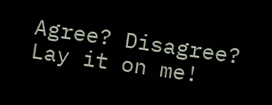Agree? Disagree? Lay it on me!